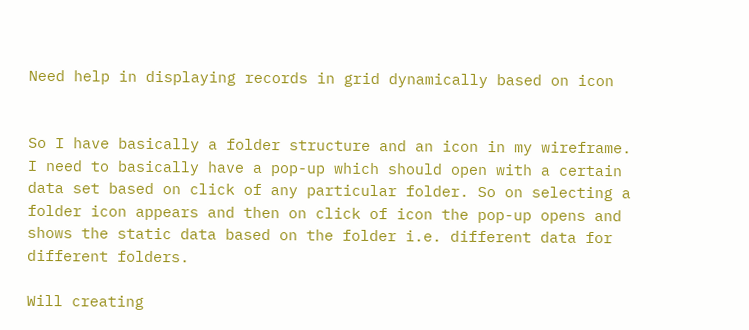Need help in displaying records in grid dynamically based on icon


So I have basically a folder structure and an icon in my wireframe. I need to basically have a pop-up which should open with a certain data set based on click of any particular folder. So on selecting a folder icon appears and then on click of icon the pop-up opens and shows the static data based on the folder i.e. different data for different folders.

Will creating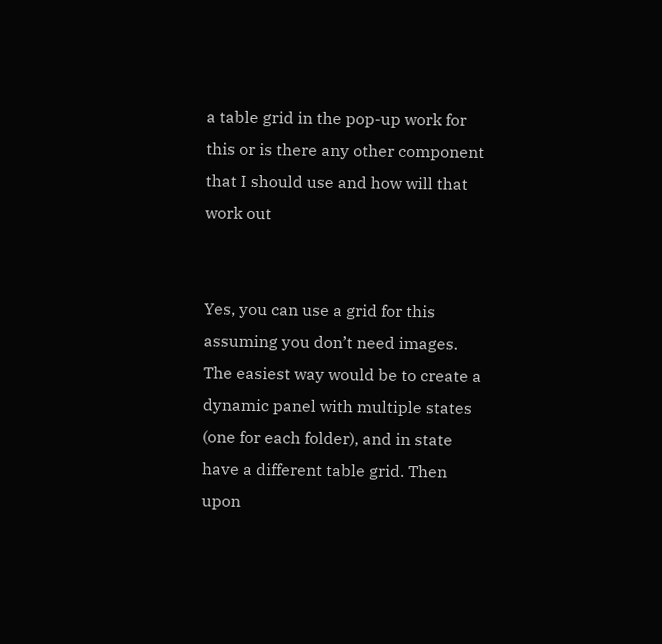a table grid in the pop-up work for this or is there any other component that I should use and how will that work out


Yes, you can use a grid for this assuming you don’t need images. The easiest way would be to create a dynamic panel with multiple states (one for each folder), and in state have a different table grid. Then upon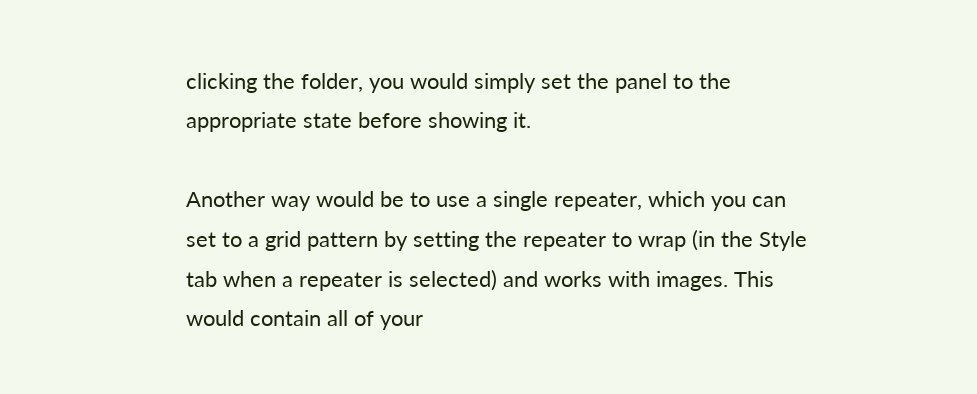clicking the folder, you would simply set the panel to the appropriate state before showing it.

Another way would be to use a single repeater, which you can set to a grid pattern by setting the repeater to wrap (in the Style tab when a repeater is selected) and works with images. This would contain all of your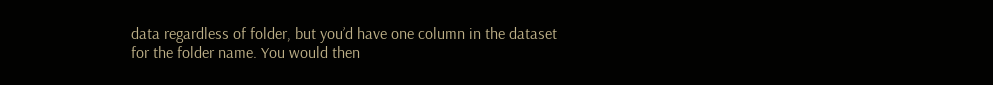data regardless of folder, but you’d have one column in the dataset for the folder name. You would then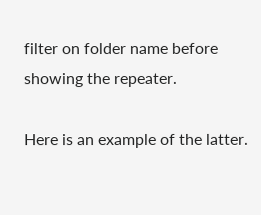filter on folder name before showing the repeater.

Here is an example of the latter.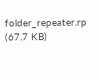folder_repeater.rp (67.7 KB)